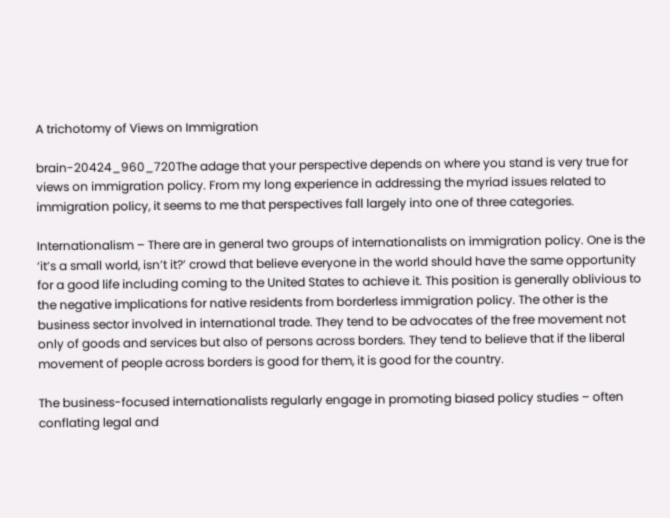A trichotomy of Views on Immigration

brain-20424_960_720The adage that your perspective depends on where you stand is very true for views on immigration policy. From my long experience in addressing the myriad issues related to immigration policy, it seems to me that perspectives fall largely into one of three categories.

Internationalism – There are in general two groups of internationalists on immigration policy. One is the ‘it’s a small world, isn’t it?’ crowd that believe everyone in the world should have the same opportunity for a good life including coming to the United States to achieve it. This position is generally oblivious to the negative implications for native residents from borderless immigration policy. The other is the business sector involved in international trade. They tend to be advocates of the free movement not only of goods and services but also of persons across borders. They tend to believe that if the liberal movement of people across borders is good for them, it is good for the country.

The business-focused internationalists regularly engage in promoting biased policy studies – often conflating legal and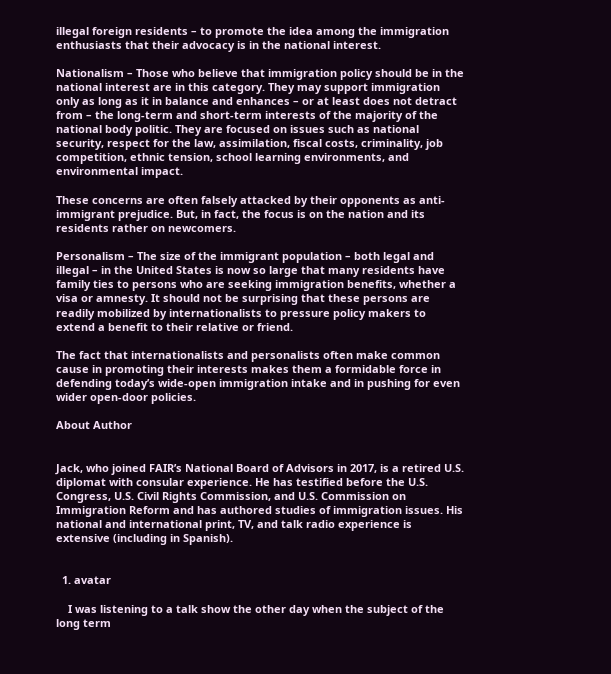illegal foreign residents – to promote the idea among the immigration enthusiasts that their advocacy is in the national interest.

Nationalism – Those who believe that immigration policy should be in the national interest are in this category. They may support immigration only as long as it in balance and enhances – or at least does not detract from – the long-term and short-term interests of the majority of the national body politic. They are focused on issues such as national security, respect for the law, assimilation, fiscal costs, criminality, job competition, ethnic tension, school learning environments, and environmental impact.

These concerns are often falsely attacked by their opponents as anti-immigrant prejudice. But, in fact, the focus is on the nation and its residents rather on newcomers.

Personalism – The size of the immigrant population – both legal and illegal – in the United States is now so large that many residents have family ties to persons who are seeking immigration benefits, whether a visa or amnesty. It should not be surprising that these persons are readily mobilized by internationalists to pressure policy makers to extend a benefit to their relative or friend.

The fact that internationalists and personalists often make common cause in promoting their interests makes them a formidable force in defending today’s wide-open immigration intake and in pushing for even wider open-door policies.

About Author


Jack, who joined FAIR’s National Board of Advisors in 2017, is a retired U.S. diplomat with consular experience. He has testified before the U.S. Congress, U.S. Civil Rights Commission, and U.S. Commission on Immigration Reform and has authored studies of immigration issues. His national and international print, TV, and talk radio experience is extensive (including in Spanish).


  1. avatar

    I was listening to a talk show the other day when the subject of the long term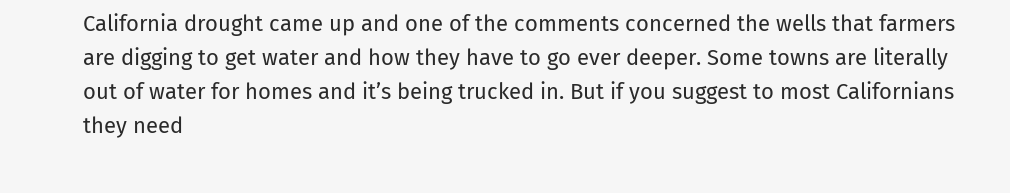California drought came up and one of the comments concerned the wells that farmers are digging to get water and how they have to go ever deeper. Some towns are literally out of water for homes and it’s being trucked in. But if you suggest to most Californians they need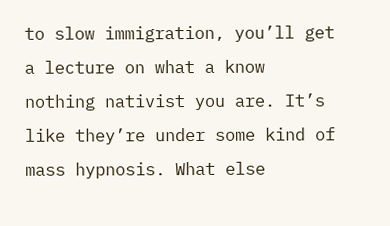to slow immigration, you’ll get a lecture on what a know nothing nativist you are. It’s like they’re under some kind of mass hypnosis. What else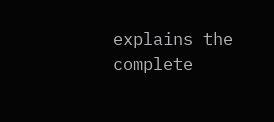explains the complete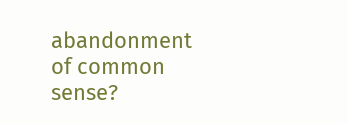abandonment of common sense?